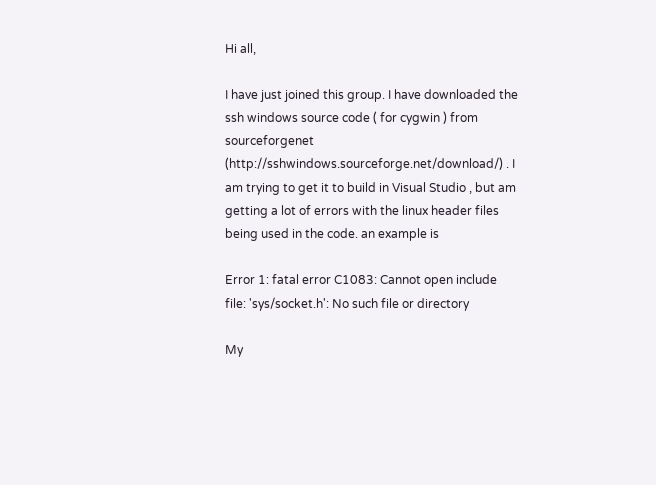Hi all,

I have just joined this group. I have downloaded the ssh windows source code ( for cygwin ) from sourceforgenet (http://sshwindows.sourceforge.net/download/) . I am trying to get it to build in Visual Studio , but am getting a lot of errors with the linux header files being used in the code. an example is

Error 1: fatal error C1083: Cannot open include file: 'sys/socket.h': No such file or directory

My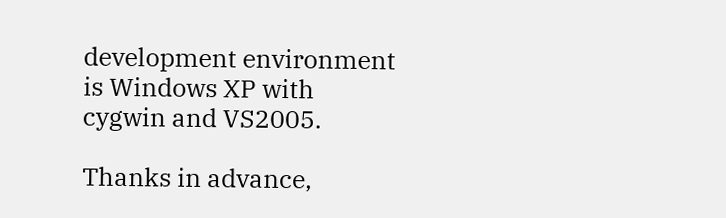development environment is Windows XP with cygwin and VS2005.

Thanks in advance,